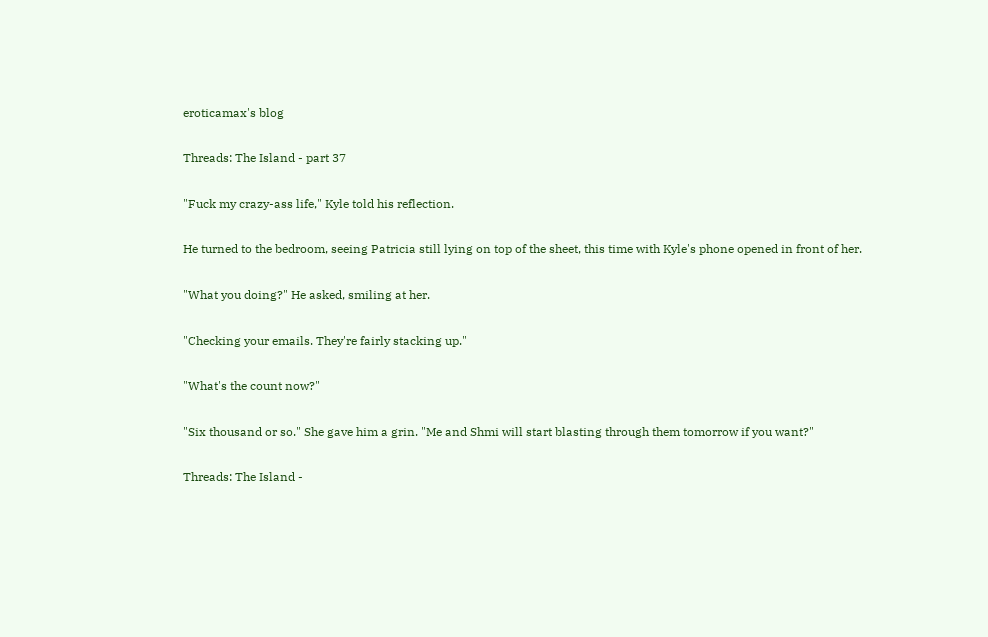eroticamax's blog

Threads: The Island - part 37

"Fuck my crazy-ass life," Kyle told his reflection.

He turned to the bedroom, seeing Patricia still lying on top of the sheet, this time with Kyle's phone opened in front of her.

"What you doing?" He asked, smiling at her.

"Checking your emails. They're fairly stacking up."

"What's the count now?"

"Six thousand or so." She gave him a grin. "Me and Shmi will start blasting through them tomorrow if you want?"

Threads: The Island -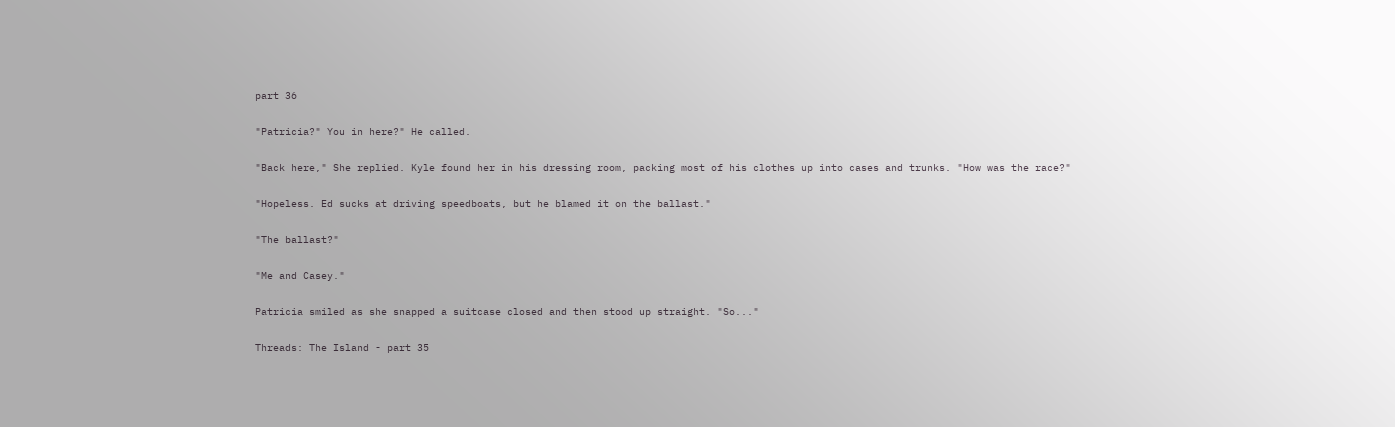part 36

"Patricia?" You in here?" He called.

"Back here," She replied. Kyle found her in his dressing room, packing most of his clothes up into cases and trunks. "How was the race?"

"Hopeless. Ed sucks at driving speedboats, but he blamed it on the ballast."

"The ballast?"

"Me and Casey."

Patricia smiled as she snapped a suitcase closed and then stood up straight. "So..."

Threads: The Island - part 35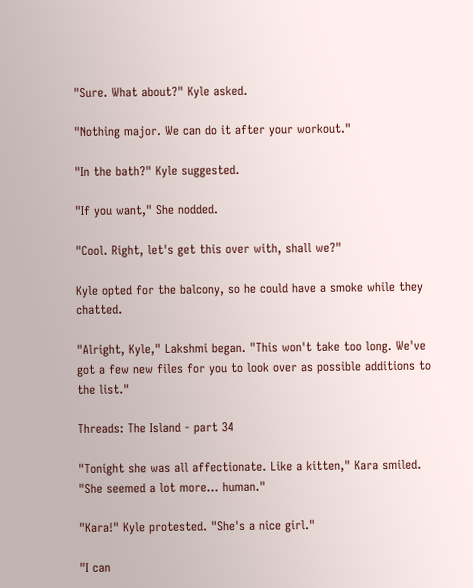"Sure. What about?" Kyle asked.

"Nothing major. We can do it after your workout."

"In the bath?" Kyle suggested.

"If you want," She nodded.

"Cool. Right, let's get this over with, shall we?"

Kyle opted for the balcony, so he could have a smoke while they chatted.

"Alright, Kyle," Lakshmi began. "This won't take too long. We've got a few new files for you to look over as possible additions to the list."

Threads: The Island - part 34

"Tonight she was all affectionate. Like a kitten," Kara smiled. "She seemed a lot more... human."

"Kara!" Kyle protested. "She's a nice girl."

"I can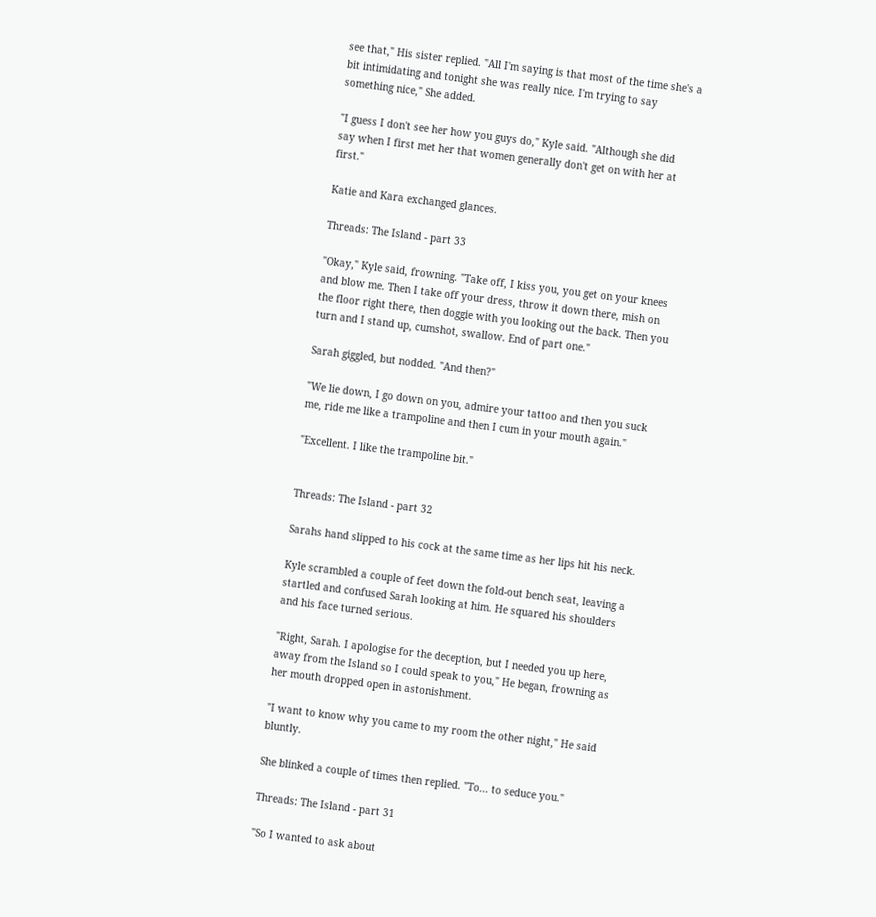see that," His sister replied. "All I'm saying is that most of the time she's a bit intimidating and tonight she was really nice. I'm trying to say something nice," She added.

"I guess I don't see her how you guys do," Kyle said. "Although she did say when I first met her that women generally don't get on with her at first."

Katie and Kara exchanged glances.

Threads: The Island - part 33

"Okay," Kyle said, frowning. "Take off, I kiss you, you get on your knees and blow me. Then I take off your dress, throw it down there, mish on the floor right there, then doggie with you looking out the back. Then you turn and I stand up, cumshot, swallow. End of part one."

Sarah giggled, but nodded. "And then?"

"We lie down, I go down on you, admire your tattoo and then you suck me, ride me like a trampoline and then I cum in your mouth again."

"Excellent. I like the trampoline bit."


Threads: The Island - part 32

Sarahs hand slipped to his cock at the same time as her lips hit his neck.

Kyle scrambled a couple of feet down the fold-out bench seat, leaving a startled and confused Sarah looking at him. He squared his shoulders and his face turned serious.

"Right, Sarah. I apologise for the deception, but I needed you up here, away from the Island so I could speak to you," He began, frowning as her mouth dropped open in astonishment.

"I want to know why you came to my room the other night," He said bluntly.

She blinked a couple of times then replied. "To... to seduce you."

Threads: The Island - part 31

"So I wanted to ask about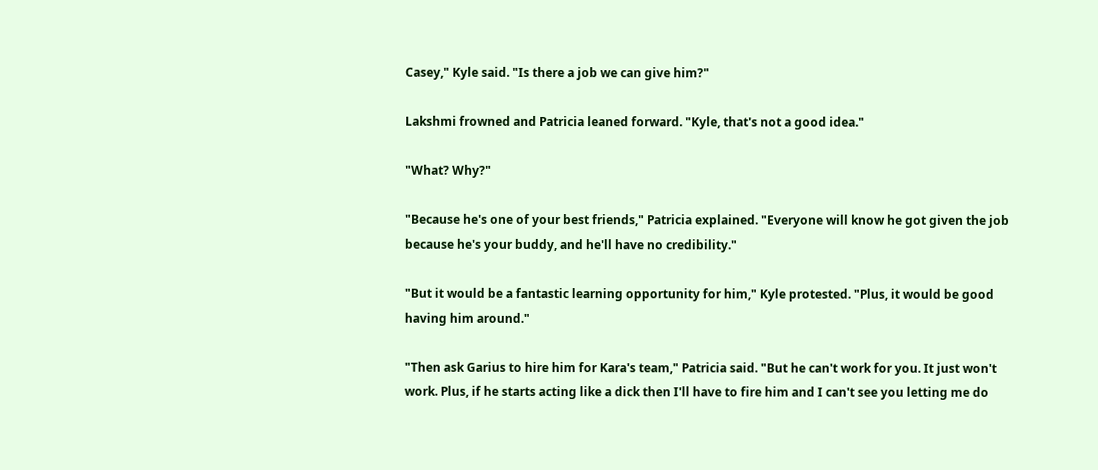Casey," Kyle said. "Is there a job we can give him?"

Lakshmi frowned and Patricia leaned forward. "Kyle, that's not a good idea."

"What? Why?"

"Because he's one of your best friends," Patricia explained. "Everyone will know he got given the job because he's your buddy, and he'll have no credibility."

"But it would be a fantastic learning opportunity for him," Kyle protested. "Plus, it would be good having him around."

"Then ask Garius to hire him for Kara's team," Patricia said. "But he can't work for you. It just won't work. Plus, if he starts acting like a dick then I'll have to fire him and I can't see you letting me do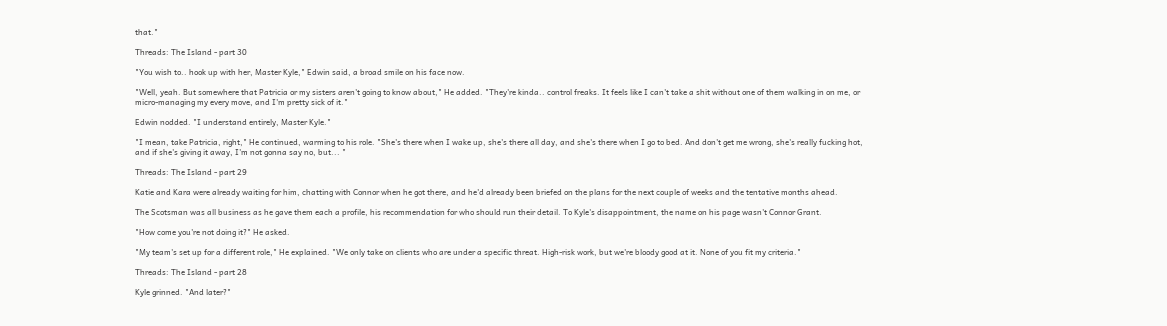that."

Threads: The Island - part 30

"You wish to.. hook up with her, Master Kyle," Edwin said, a broad smile on his face now.

"Well, yeah. But somewhere that Patricia or my sisters aren't going to know about," He added. "They're kinda.. control freaks. It feels like I can't take a shit without one of them walking in on me, or micro-managing my every move, and I'm pretty sick of it."

Edwin nodded. "I understand entirely, Master Kyle."

"I mean, take Patricia, right," He continued, warming to his role. "She's there when I wake up, she's there all day, and she's there when I go to bed. And don't get me wrong, she's really fucking hot, and if she's giving it away, I'm not gonna say no, but... "

Threads: The Island - part 29

Katie and Kara were already waiting for him, chatting with Connor when he got there, and he'd already been briefed on the plans for the next couple of weeks and the tentative months ahead.

The Scotsman was all business as he gave them each a profile, his recommendation for who should run their detail. To Kyle's disappointment, the name on his page wasn't Connor Grant.

"How come you're not doing it?" He asked.

"My team's set up for a different role," He explained. "We only take on clients who are under a specific threat. High-risk work, but we're bloody good at it. None of you fit my criteria."

Threads: The Island - part 28

Kyle grinned. "And later?"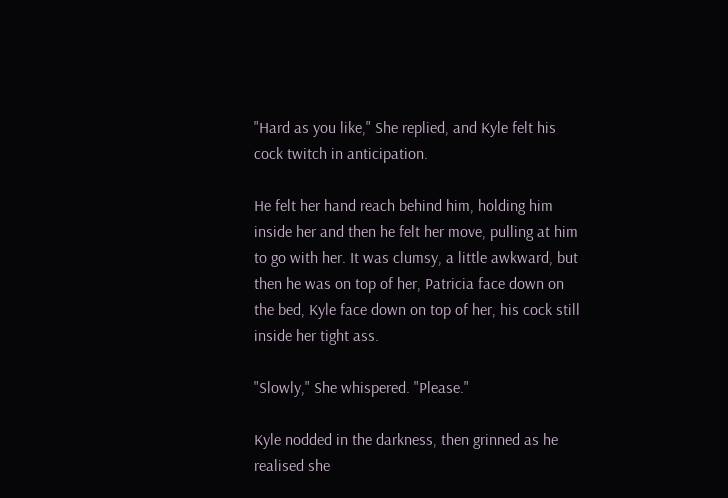"Hard as you like," She replied, and Kyle felt his cock twitch in anticipation.

He felt her hand reach behind him, holding him inside her and then he felt her move, pulling at him to go with her. It was clumsy, a little awkward, but then he was on top of her, Patricia face down on the bed, Kyle face down on top of her, his cock still inside her tight ass.

"Slowly," She whispered. "Please."

Kyle nodded in the darkness, then grinned as he realised she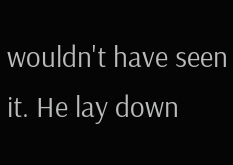wouldn't have seen it. He lay down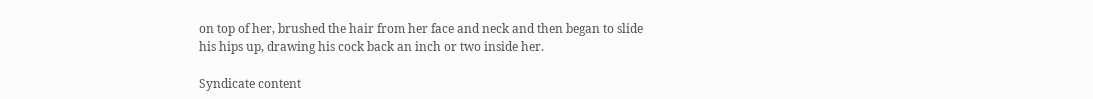on top of her, brushed the hair from her face and neck and then began to slide his hips up, drawing his cock back an inch or two inside her.

Syndicate content